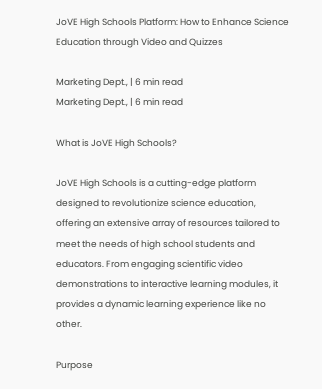JoVE High Schools Platform: How to Enhance Science Education through Video and Quizzes

Marketing Dept., | 6 min read
Marketing Dept., | 6 min read

What is JoVE High Schools?

JoVE High Schools is a cutting-edge platform designed to revolutionize science education, offering an extensive array of resources tailored to meet the needs of high school students and educators. From engaging scientific video demonstrations to interactive learning modules, it provides a dynamic learning experience like no other.

Purpose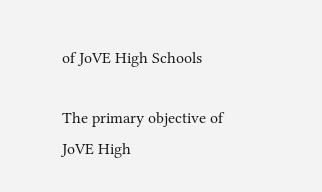of JoVE High Schools

The primary objective of JoVE High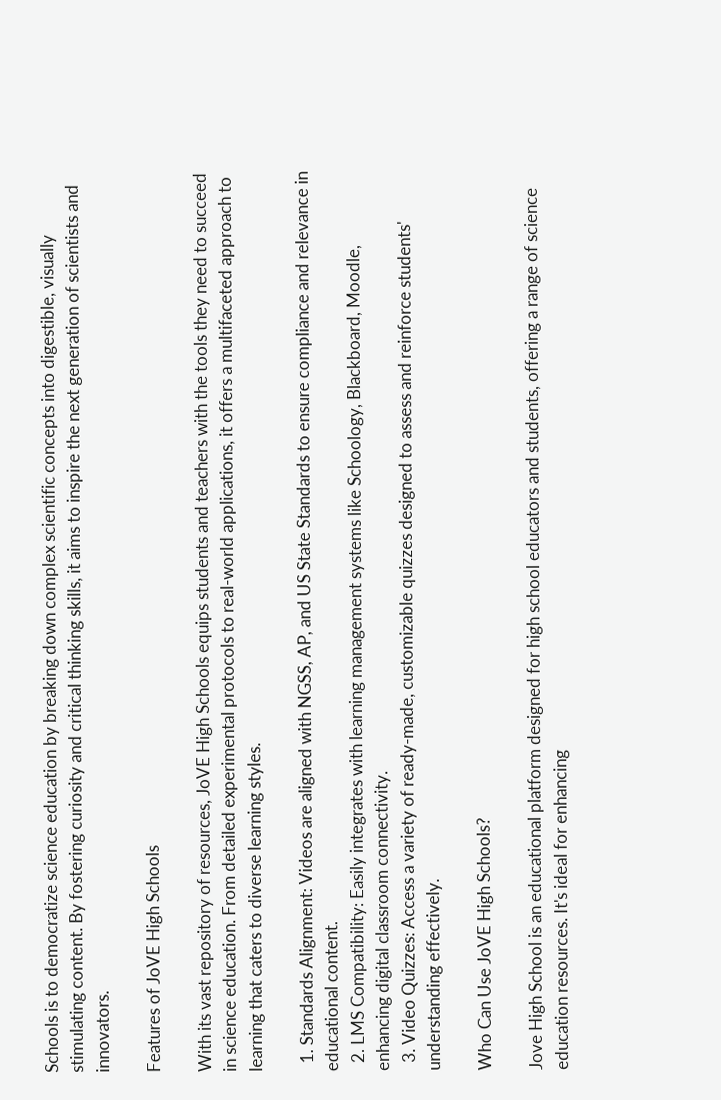Schools is to democratize science education by breaking down complex scientific concepts into digestible, visually stimulating content. By fostering curiosity and critical thinking skills, it aims to inspire the next generation of scientists and innovators.

Features of JoVE High Schools

With its vast repository of resources, JoVE High Schools equips students and teachers with the tools they need to succeed in science education. From detailed experimental protocols to real-world applications, it offers a multifaceted approach to learning that caters to diverse learning styles.

  1. Standards Alignment: Videos are aligned with NGSS, AP, and US State Standards to ensure compliance and relevance in educational content.
  2. LMS Compatibility: Easily integrates with learning management systems like Schoology, Blackboard, Moodle, enhancing digital classroom connectivity.
  3. Video Quizzes: Access a variety of ready-made, customizable quizzes designed to assess and reinforce students' understanding effectively.

Who Can Use JoVE High Schools?

Jove High School is an educational platform designed for high school educators and students, offering a range of science education resources. It's ideal for enhancing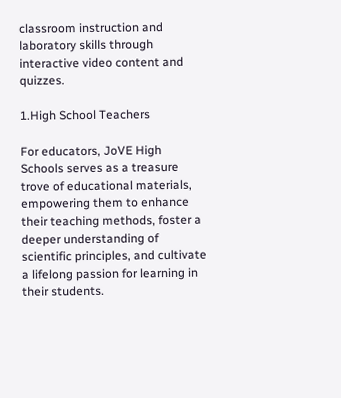classroom instruction and laboratory skills through interactive video content and quizzes.

1.High School Teachers

For educators, JoVE High Schools serves as a treasure trove of educational materials, empowering them to enhance their teaching methods, foster a deeper understanding of scientific principles, and cultivate a lifelong passion for learning in their students.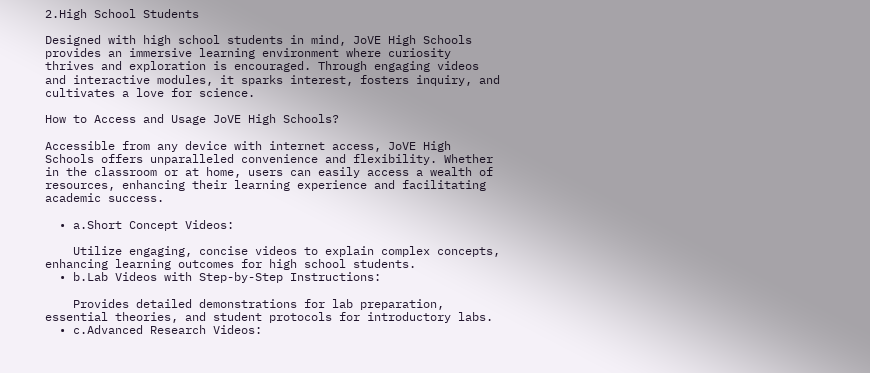2.High School Students

Designed with high school students in mind, JoVE High Schools provides an immersive learning environment where curiosity thrives and exploration is encouraged. Through engaging videos and interactive modules, it sparks interest, fosters inquiry, and cultivates a love for science.

How to Access and Usage JoVE High Schools?

Accessible from any device with internet access, JoVE High Schools offers unparalleled convenience and flexibility. Whether in the classroom or at home, users can easily access a wealth of resources, enhancing their learning experience and facilitating academic success.

  • a.Short Concept Videos:

    Utilize engaging, concise videos to explain complex concepts, enhancing learning outcomes for high school students.
  • b.Lab Videos with Step-by-Step Instructions:

    Provides detailed demonstrations for lab preparation, essential theories, and student protocols for introductory labs.
  • c.Advanced Research Videos: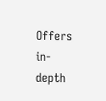Offers in-depth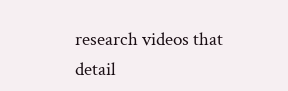research videos that detail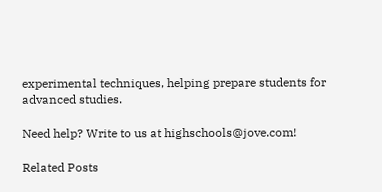experimental techniques, helping prepare students for advanced studies.

Need help? Write to us at highschools@jove.com!

Related Posts